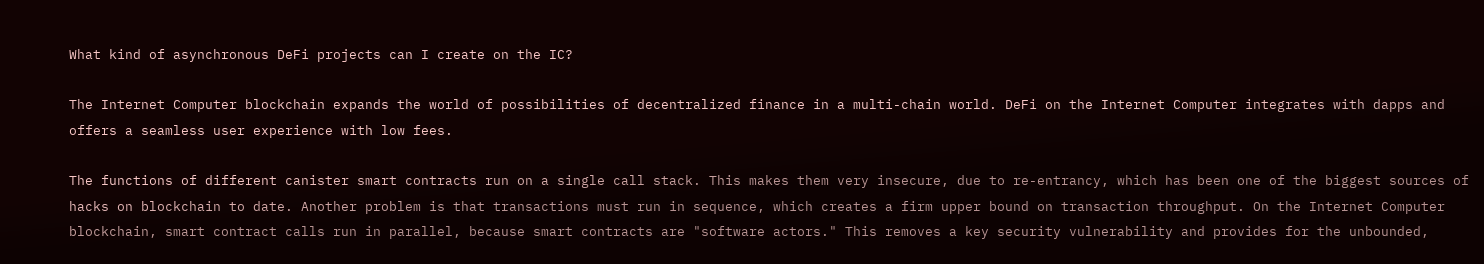What kind of asynchronous DeFi projects can I create on the IC?

The Internet Computer blockchain expands the world of possibilities of decentralized finance in a multi-chain world. DeFi on the Internet Computer integrates with dapps and offers a seamless user experience with low fees.

The functions of different canister smart contracts run on a single call stack. This makes them very insecure, due to re-entrancy, which has been one of the biggest sources of hacks on blockchain to date. Another problem is that transactions must run in sequence, which creates a firm upper bound on transaction throughput. On the Internet Computer blockchain, smart contract calls run in parallel, because smart contracts are "software actors." This removes a key security vulnerability and provides for the unbounded,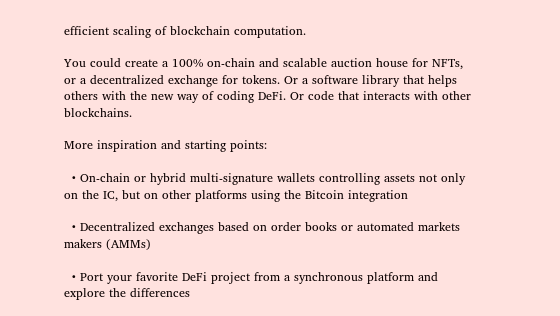efficient scaling of blockchain computation.

You could create a 100% on-chain and scalable auction house for NFTs, or a decentralized exchange for tokens. Or a software library that helps others with the new way of coding DeFi. Or code that interacts with other blockchains.

More inspiration and starting points:

  • On-chain or hybrid multi-signature wallets controlling assets not only on the IC, but on other platforms using the Bitcoin integration

  • Decentralized exchanges based on order books or automated markets makers (AMMs)

  • Port your favorite DeFi project from a synchronous platform and explore the differences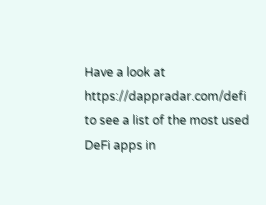Have a look at https://dappradar.com/defi to see a list of the most used DeFi apps in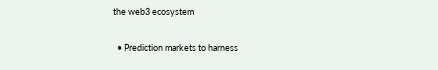the web3 ecosystem

  • Prediction markets to harness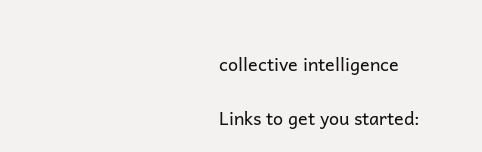collective intelligence

Links to get you started: